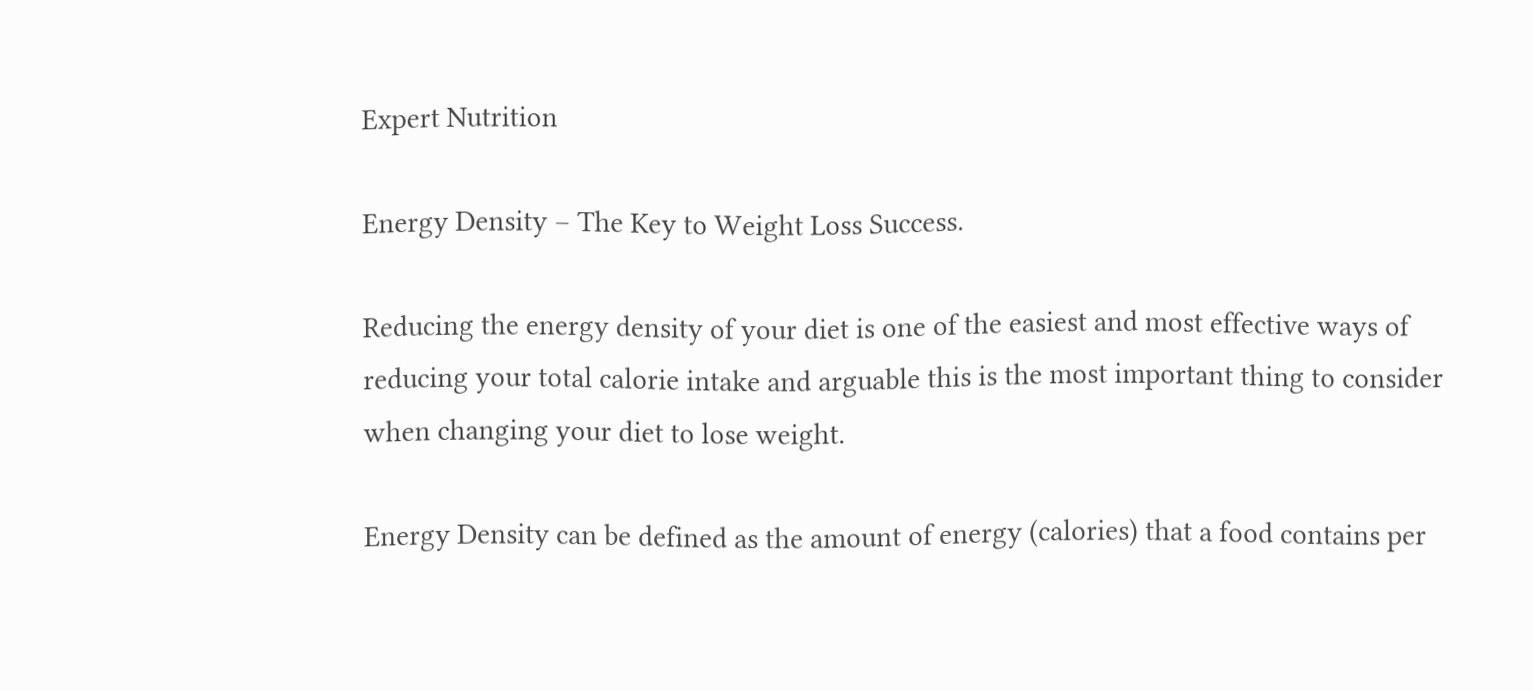Expert Nutrition

Energy Density – The Key to Weight Loss Success.

Reducing the energy density of your diet is one of the easiest and most effective ways of reducing your total calorie intake and arguable this is the most important thing to consider when changing your diet to lose weight.

Energy Density can be defined as the amount of energy (calories) that a food contains per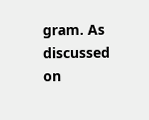gram. As discussed on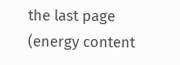the last page (energy content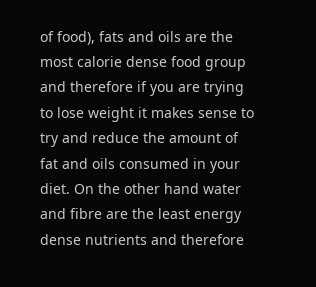of food), fats and oils are the most calorie dense food group and therefore if you are trying to lose weight it makes sense to try and reduce the amount of fat and oils consumed in your diet. On the other hand water and fibre are the least energy dense nutrients and therefore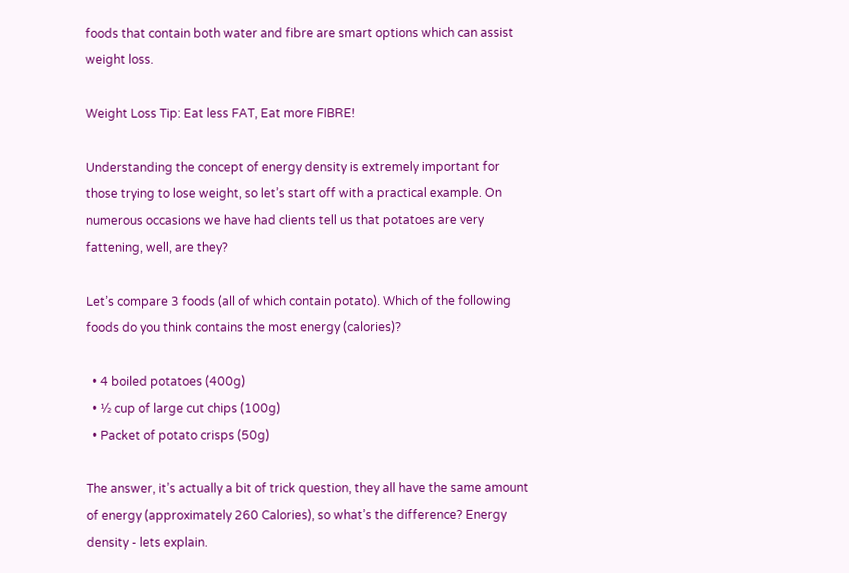foods that contain both water and fibre are smart options which can assist weight loss.

Weight Loss Tip: Eat less FAT, Eat more FIBRE!

Understanding the concept of energy density is extremely important for those trying to lose weight, so let’s start off with a practical example. On numerous occasions we have had clients tell us that potatoes are very fattening, well, are they?

Let’s compare 3 foods (all of which contain potato). Which of the following foods do you think contains the most energy (calories)?

  • 4 boiled potatoes (400g)
  • ½ cup of large cut chips (100g)
  • Packet of potato crisps (50g)

The answer, it’s actually a bit of trick question, they all have the same amount of energy (approximately 260 Calories), so what’s the difference? Energy density - lets explain.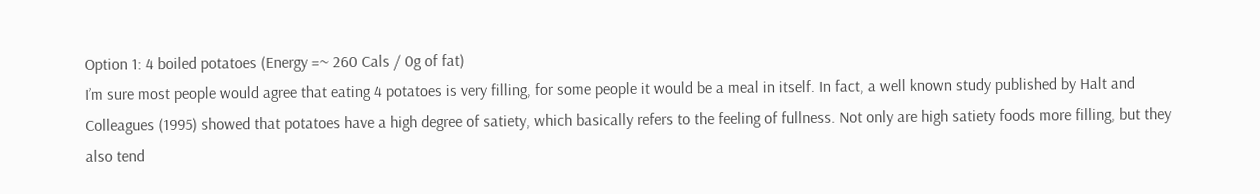Option 1: 4 boiled potatoes (Energy =~ 260 Cals / 0g of fat)
I’m sure most people would agree that eating 4 potatoes is very filling, for some people it would be a meal in itself. In fact, a well known study published by Halt and Colleagues (1995) showed that potatoes have a high degree of satiety, which basically refers to the feeling of fullness. Not only are high satiety foods more filling, but they also tend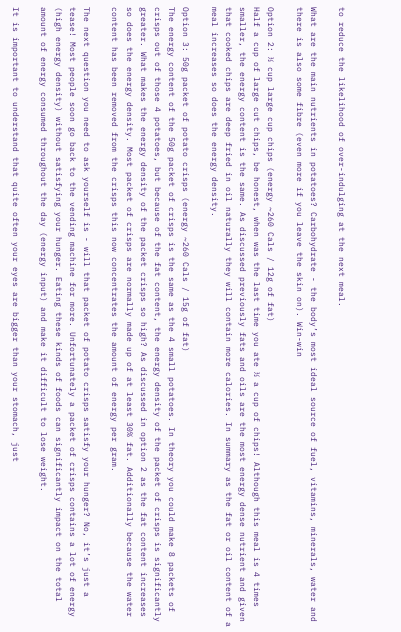to reduce the likelihood of over-indulging at the next meal.

What are the main nutrients in potatoes? Carbohydrate - the body’s most ideal source of fuel, vitamins, minerals, water and there is also some fibre (even more if you leave the skin on). Win-win

Option 2: ½ cup large cup chips (energy ~260 Cals / 12g of fat)
Half a cup of large cut chips, be honest, when was the last time you ate ½ a cup of chips! Although this meal is 4 times smaller, the energy content is the same. As discussed previously fats and oils are the most energy dense nutrient and given that cooked chips are deep fried in oil naturally they will contain more calories. In summary as the fat or oil content of a meal increases so does the energy density.

Option 3: 50g packet of potato crisps (energy ~260 Cals / 15g of fat)
The energy content of the 50g packet of crisps is the same as the 4 small potatoes. In theory you could make 8 packets of crisps out of those 4 potatoes, but because of the fat content, the energy density of the packet of crisps is significantly greater. What makes the energy density of the packet crisps so high? As discussed in option 2 as the fat content increases so does the energy density. Most packet of crisps are normally made up of at least 30% fat. Additionally because the water content has been removed from the crisps this now concentrates the amount of energy per gram.

The next question you need to ask yourself is - will that packet of potato crisps satisfy your hunger? No, it’s just a tease! Most people soon go back to the vending machine for more. Unfortunately a packet of crisps contains a lot of energy (high energy density) without satisfying your hunger. Eating these kinds of foods can significantly impact on the total amount of energy consumed throughout the day (energy input) and make it difficult to lose weight.

It is important to understand that quite often your eyes are bigger than your stomach, just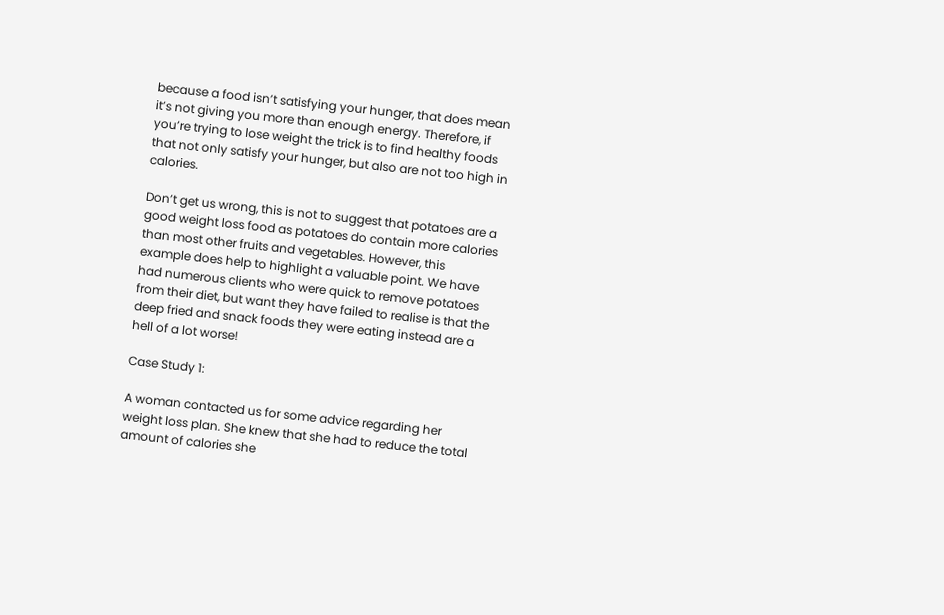because a food isn’t satisfying your hunger, that does mean it’s not giving you more than enough energy. Therefore, if you’re trying to lose weight the trick is to find healthy foods that not only satisfy your hunger, but also are not too high in calories.

Don’t get us wrong, this is not to suggest that potatoes are a good weight loss food as potatoes do contain more calories than most other fruits and vegetables. However, this example does help to highlight a valuable point. We have had numerous clients who were quick to remove potatoes from their diet, but want they have failed to realise is that the deep fried and snack foods they were eating instead are a hell of a lot worse!

Case Study 1:

A woman contacted us for some advice regarding her weight loss plan. She knew that she had to reduce the total amount of calories she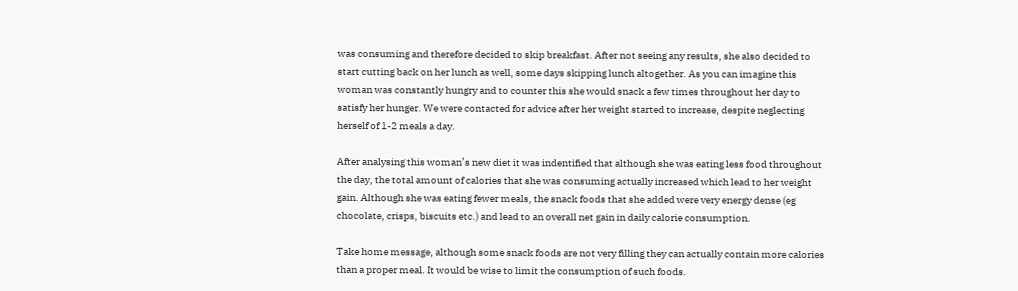was consuming and therefore decided to skip breakfast. After not seeing any results, she also decided to start cutting back on her lunch as well, some days skipping lunch altogether. As you can imagine this woman was constantly hungry and to counter this she would snack a few times throughout her day to satisfy her hunger. We were contacted for advice after her weight started to increase, despite neglecting herself of 1-2 meals a day.

After analysing this woman’s new diet it was indentified that although she was eating less food throughout the day, the total amount of calories that she was consuming actually increased which lead to her weight gain. Although she was eating fewer meals, the snack foods that she added were very energy dense (eg chocolate, crisps, biscuits etc.) and lead to an overall net gain in daily calorie consumption.

Take home message, although some snack foods are not very filling they can actually contain more calories than a proper meal. It would be wise to limit the consumption of such foods.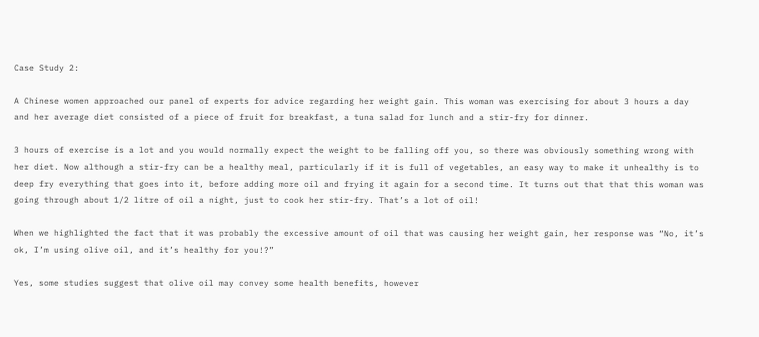Case Study 2:

A Chinese women approached our panel of experts for advice regarding her weight gain. This woman was exercising for about 3 hours a day and her average diet consisted of a piece of fruit for breakfast, a tuna salad for lunch and a stir-fry for dinner.

3 hours of exercise is a lot and you would normally expect the weight to be falling off you, so there was obviously something wrong with her diet. Now although a stir-fry can be a healthy meal, particularly if it is full of vegetables, an easy way to make it unhealthy is to deep fry everything that goes into it, before adding more oil and frying it again for a second time. It turns out that that this woman was going through about 1/2 litre of oil a night, just to cook her stir-fry. That’s a lot of oil!

When we highlighted the fact that it was probably the excessive amount of oil that was causing her weight gain, her response was “No, it’s ok, I’m using olive oil, and it’s healthy for you!?”

Yes, some studies suggest that olive oil may convey some health benefits, however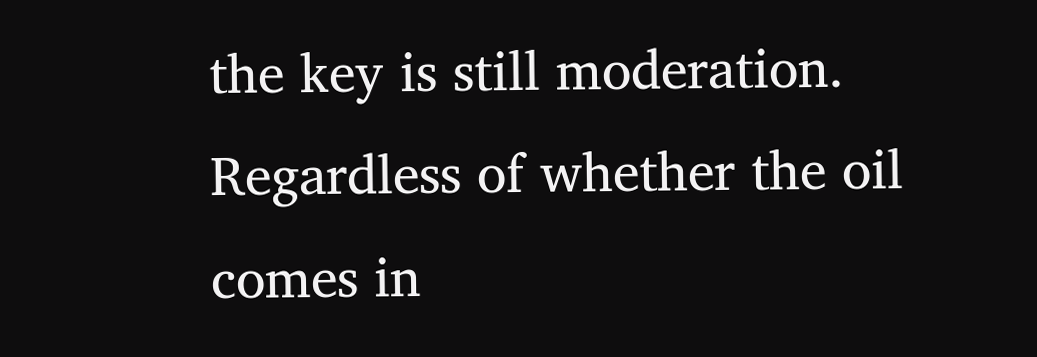the key is still moderation. Regardless of whether the oil comes in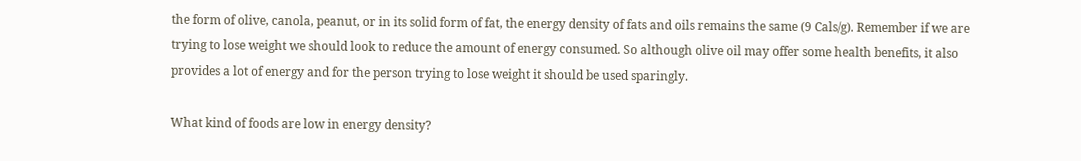the form of olive, canola, peanut, or in its solid form of fat, the energy density of fats and oils remains the same (9 Cals/g). Remember if we are trying to lose weight we should look to reduce the amount of energy consumed. So although olive oil may offer some health benefits, it also provides a lot of energy and for the person trying to lose weight it should be used sparingly.

What kind of foods are low in energy density?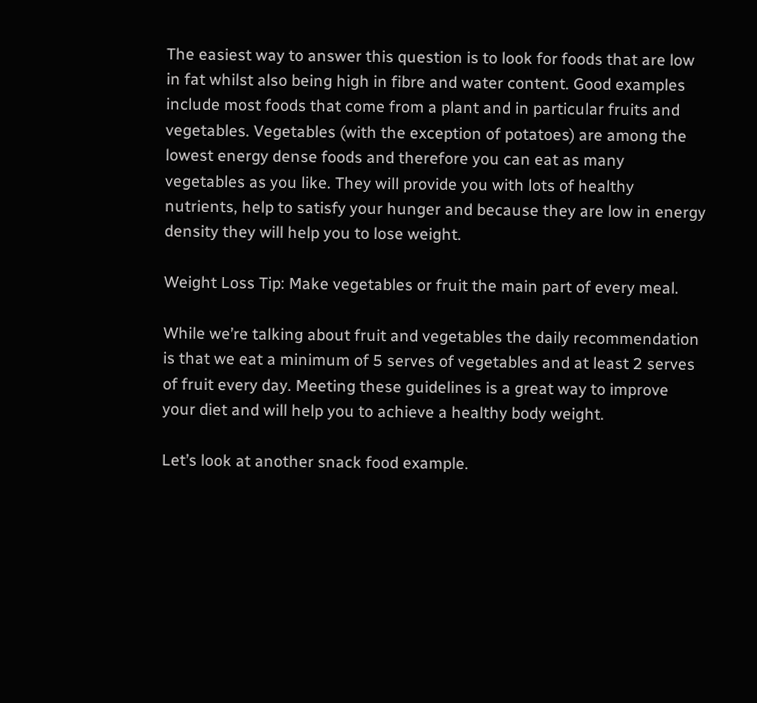The easiest way to answer this question is to look for foods that are low in fat whilst also being high in fibre and water content. Good examples include most foods that come from a plant and in particular fruits and vegetables. Vegetables (with the exception of potatoes) are among the lowest energy dense foods and therefore you can eat as many vegetables as you like. They will provide you with lots of healthy nutrients, help to satisfy your hunger and because they are low in energy density they will help you to lose weight.

Weight Loss Tip: Make vegetables or fruit the main part of every meal.

While we’re talking about fruit and vegetables the daily recommendation is that we eat a minimum of 5 serves of vegetables and at least 2 serves of fruit every day. Meeting these guidelines is a great way to improve your diet and will help you to achieve a healthy body weight.

Let’s look at another snack food example.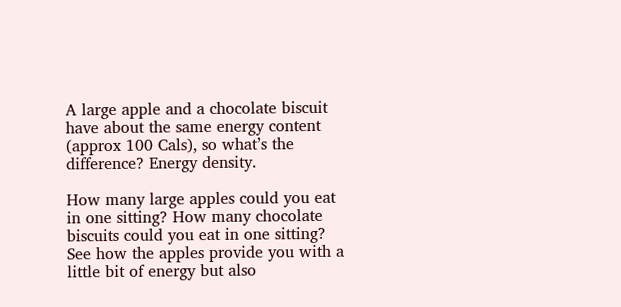A large apple and a chocolate biscuit have about the same energy content (approx 100 Cals), so what’s the difference? Energy density.

How many large apples could you eat in one sitting? How many chocolate biscuits could you eat in one sitting? See how the apples provide you with a little bit of energy but also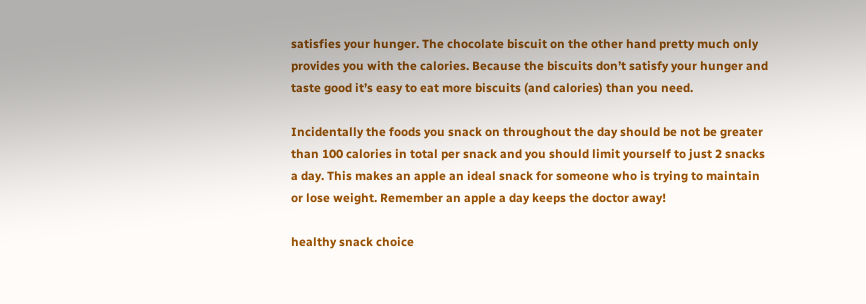satisfies your hunger. The chocolate biscuit on the other hand pretty much only provides you with the calories. Because the biscuits don’t satisfy your hunger and taste good it’s easy to eat more biscuits (and calories) than you need.

Incidentally the foods you snack on throughout the day should be not be greater than 100 calories in total per snack and you should limit yourself to just 2 snacks a day. This makes an apple an ideal snack for someone who is trying to maintain or lose weight. Remember an apple a day keeps the doctor away!

healthy snack choice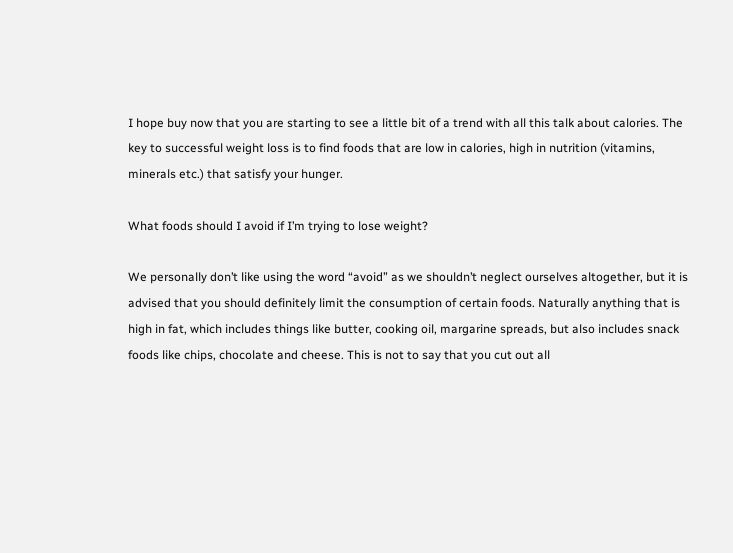I hope buy now that you are starting to see a little bit of a trend with all this talk about calories. The key to successful weight loss is to find foods that are low in calories, high in nutrition (vitamins, minerals etc.) that satisfy your hunger.

What foods should I avoid if I’m trying to lose weight?

We personally don’t like using the word “avoid” as we shouldn’t neglect ourselves altogether, but it is advised that you should definitely limit the consumption of certain foods. Naturally anything that is high in fat, which includes things like butter, cooking oil, margarine spreads, but also includes snack foods like chips, chocolate and cheese. This is not to say that you cut out all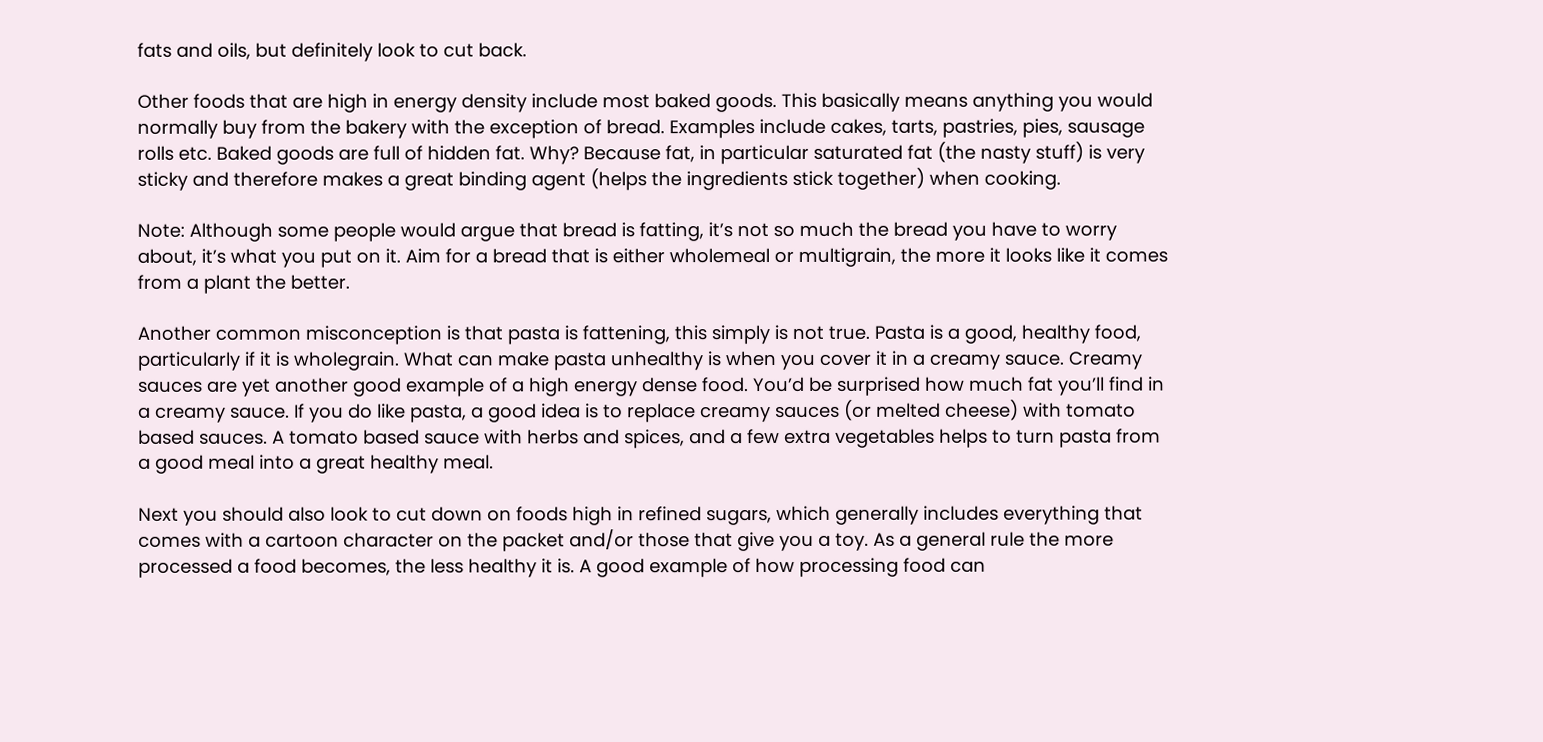fats and oils, but definitely look to cut back.

Other foods that are high in energy density include most baked goods. This basically means anything you would normally buy from the bakery with the exception of bread. Examples include cakes, tarts, pastries, pies, sausage rolls etc. Baked goods are full of hidden fat. Why? Because fat, in particular saturated fat (the nasty stuff) is very sticky and therefore makes a great binding agent (helps the ingredients stick together) when cooking.

Note: Although some people would argue that bread is fatting, it’s not so much the bread you have to worry about, it’s what you put on it. Aim for a bread that is either wholemeal or multigrain, the more it looks like it comes from a plant the better.

Another common misconception is that pasta is fattening, this simply is not true. Pasta is a good, healthy food, particularly if it is wholegrain. What can make pasta unhealthy is when you cover it in a creamy sauce. Creamy sauces are yet another good example of a high energy dense food. You’d be surprised how much fat you’ll find in a creamy sauce. If you do like pasta, a good idea is to replace creamy sauces (or melted cheese) with tomato based sauces. A tomato based sauce with herbs and spices, and a few extra vegetables helps to turn pasta from a good meal into a great healthy meal.

Next you should also look to cut down on foods high in refined sugars, which generally includes everything that comes with a cartoon character on the packet and/or those that give you a toy. As a general rule the more processed a food becomes, the less healthy it is. A good example of how processing food can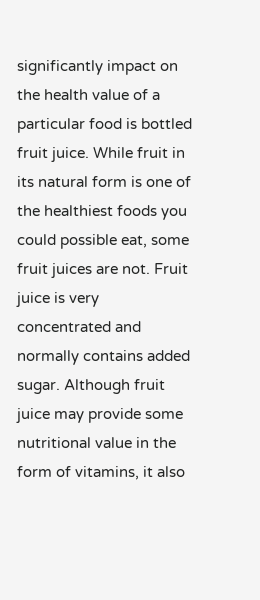significantly impact on the health value of a particular food is bottled fruit juice. While fruit in its natural form is one of the healthiest foods you could possible eat, some fruit juices are not. Fruit juice is very concentrated and normally contains added sugar. Although fruit juice may provide some nutritional value in the form of vitamins, it also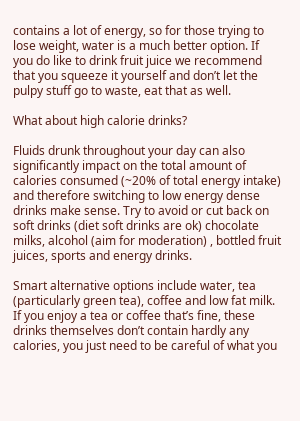contains a lot of energy, so for those trying to lose weight, water is a much better option. If you do like to drink fruit juice we recommend that you squeeze it yourself and don’t let the pulpy stuff go to waste, eat that as well.

What about high calorie drinks?

Fluids drunk throughout your day can also significantly impact on the total amount of calories consumed (~20% of total energy intake) and therefore switching to low energy dense drinks make sense. Try to avoid or cut back on soft drinks (diet soft drinks are ok) chocolate milks, alcohol (aim for moderation) , bottled fruit juices, sports and energy drinks.

Smart alternative options include water, tea (particularly green tea), coffee and low fat milk. If you enjoy a tea or coffee that’s fine, these drinks themselves don’t contain hardly any calories, you just need to be careful of what you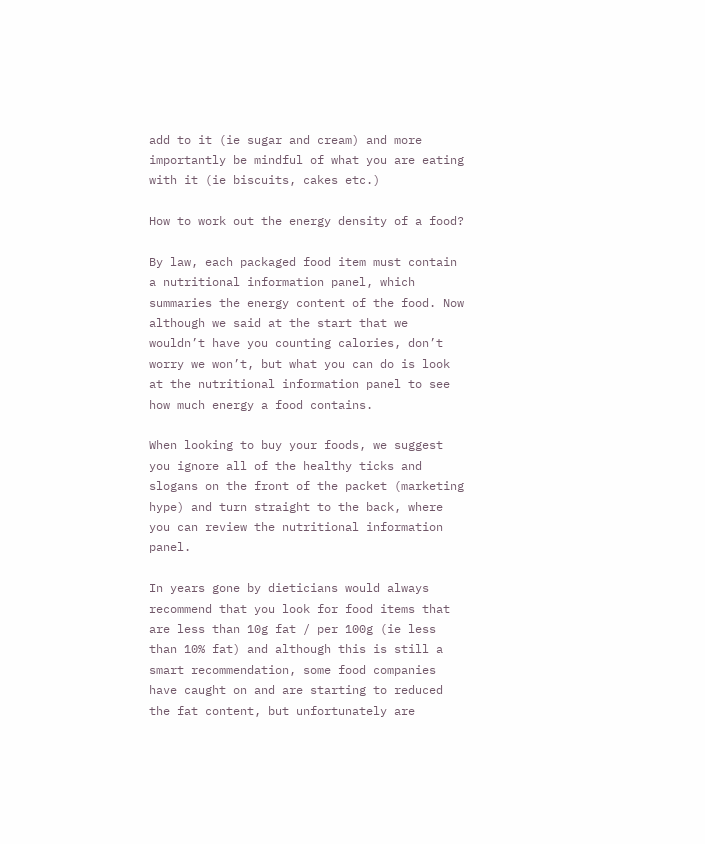add to it (ie sugar and cream) and more importantly be mindful of what you are eating with it (ie biscuits, cakes etc.)

How to work out the energy density of a food?

By law, each packaged food item must contain a nutritional information panel, which summaries the energy content of the food. Now although we said at the start that we wouldn’t have you counting calories, don’t worry we won’t, but what you can do is look at the nutritional information panel to see how much energy a food contains.

When looking to buy your foods, we suggest you ignore all of the healthy ticks and slogans on the front of the packet (marketing hype) and turn straight to the back, where you can review the nutritional information panel.

In years gone by dieticians would always recommend that you look for food items that are less than 10g fat / per 100g (ie less than 10% fat) and although this is still a smart recommendation, some food companies have caught on and are starting to reduced the fat content, but unfortunately are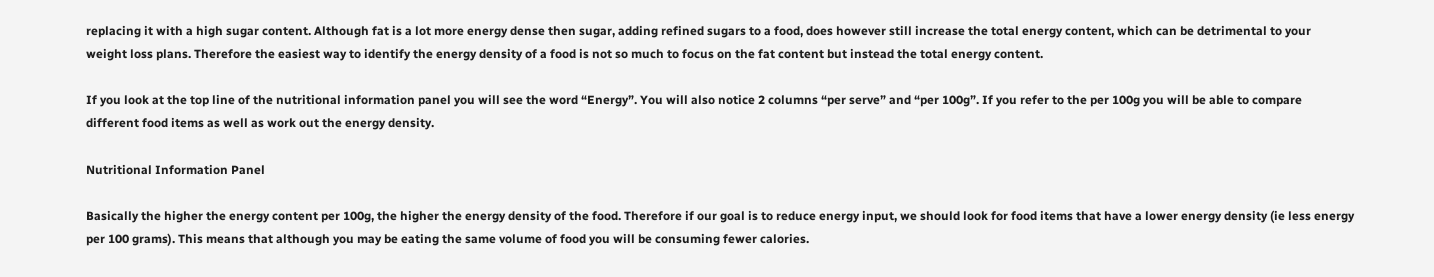replacing it with a high sugar content. Although fat is a lot more energy dense then sugar, adding refined sugars to a food, does however still increase the total energy content, which can be detrimental to your weight loss plans. Therefore the easiest way to identify the energy density of a food is not so much to focus on the fat content but instead the total energy content.

If you look at the top line of the nutritional information panel you will see the word “Energy”. You will also notice 2 columns “per serve” and “per 100g”. If you refer to the per 100g you will be able to compare different food items as well as work out the energy density.

Nutritional Information Panel

Basically the higher the energy content per 100g, the higher the energy density of the food. Therefore if our goal is to reduce energy input, we should look for food items that have a lower energy density (ie less energy per 100 grams). This means that although you may be eating the same volume of food you will be consuming fewer calories.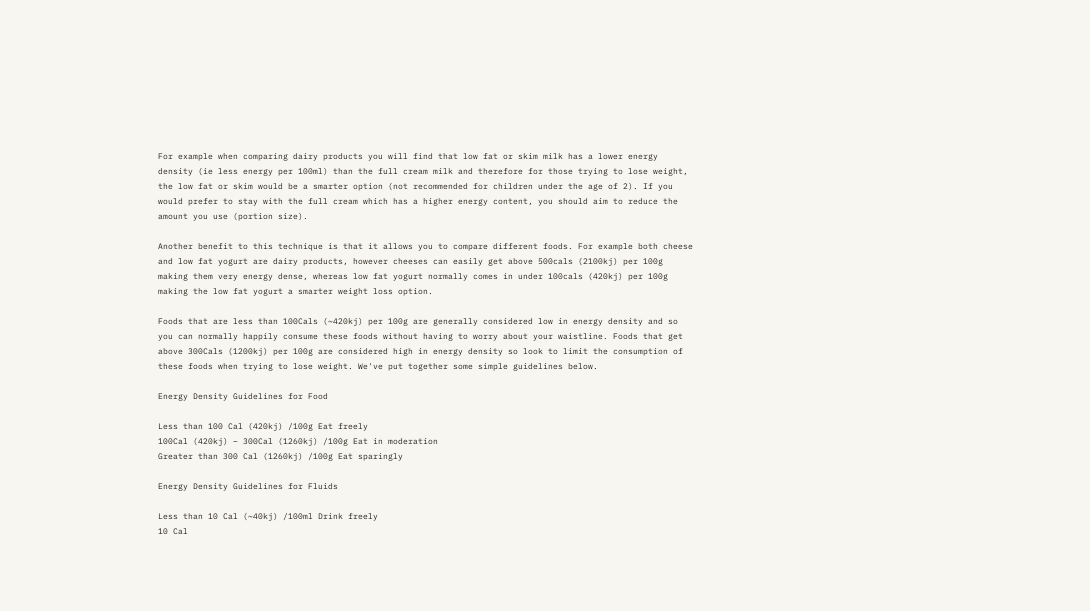For example when comparing dairy products you will find that low fat or skim milk has a lower energy density (ie less energy per 100ml) than the full cream milk and therefore for those trying to lose weight, the low fat or skim would be a smarter option (not recommended for children under the age of 2). If you would prefer to stay with the full cream which has a higher energy content, you should aim to reduce the amount you use (portion size).

Another benefit to this technique is that it allows you to compare different foods. For example both cheese and low fat yogurt are dairy products, however cheeses can easily get above 500cals (2100kj) per 100g making them very energy dense, whereas low fat yogurt normally comes in under 100cals (420kj) per 100g making the low fat yogurt a smarter weight loss option.

Foods that are less than 100Cals (~420kj) per 100g are generally considered low in energy density and so you can normally happily consume these foods without having to worry about your waistline. Foods that get above 300Cals (1200kj) per 100g are considered high in energy density so look to limit the consumption of these foods when trying to lose weight. We've put together some simple guidelines below.

Energy Density Guidelines for Food

Less than 100 Cal (420kj) /100g Eat freely
100Cal (420kj) – 300Cal (1260kj) /100g Eat in moderation
Greater than 300 Cal (1260kj) /100g Eat sparingly

Energy Density Guidelines for Fluids

Less than 10 Cal (~40kj) /100ml Drink freely
10 Cal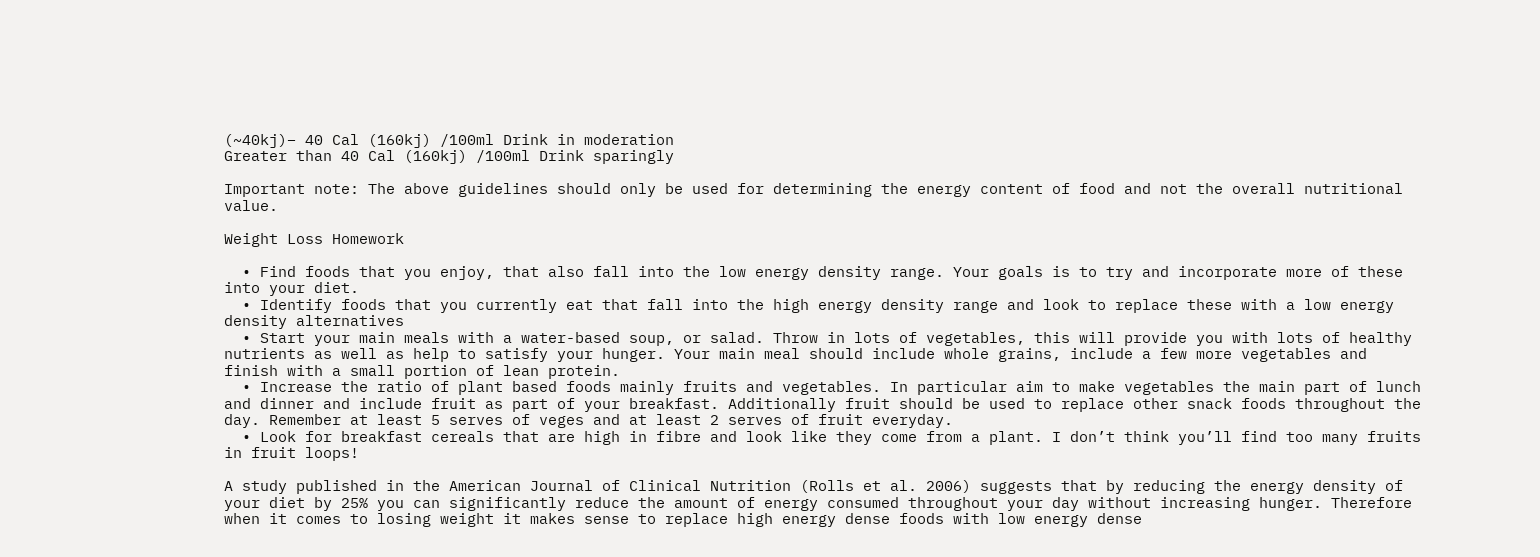(~40kj)– 40 Cal (160kj) /100ml Drink in moderation
Greater than 40 Cal (160kj) /100ml Drink sparingly

Important note: The above guidelines should only be used for determining the energy content of food and not the overall nutritional value.

Weight Loss Homework

  • Find foods that you enjoy, that also fall into the low energy density range. Your goals is to try and incorporate more of these into your diet.
  • Identify foods that you currently eat that fall into the high energy density range and look to replace these with a low energy density alternatives
  • Start your main meals with a water-based soup, or salad. Throw in lots of vegetables, this will provide you with lots of healthy nutrients as well as help to satisfy your hunger. Your main meal should include whole grains, include a few more vegetables and finish with a small portion of lean protein.
  • Increase the ratio of plant based foods mainly fruits and vegetables. In particular aim to make vegetables the main part of lunch and dinner and include fruit as part of your breakfast. Additionally fruit should be used to replace other snack foods throughout the day. Remember at least 5 serves of veges and at least 2 serves of fruit everyday.
  • Look for breakfast cereals that are high in fibre and look like they come from a plant. I don’t think you’ll find too many fruits in fruit loops!

A study published in the American Journal of Clinical Nutrition (Rolls et al. 2006) suggests that by reducing the energy density of your diet by 25% you can significantly reduce the amount of energy consumed throughout your day without increasing hunger. Therefore when it comes to losing weight it makes sense to replace high energy dense foods with low energy dense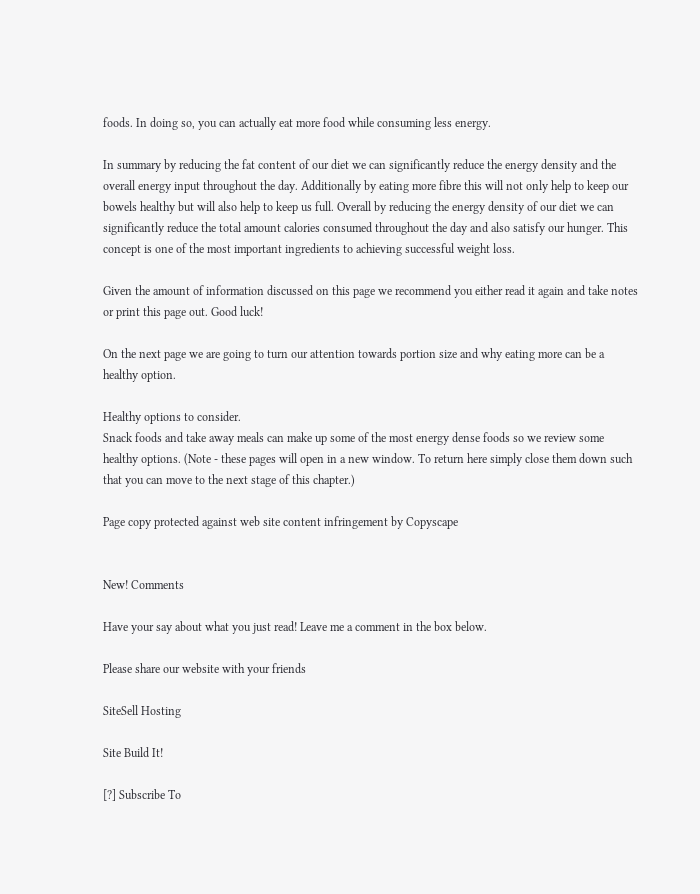foods. In doing so, you can actually eat more food while consuming less energy.

In summary by reducing the fat content of our diet we can significantly reduce the energy density and the overall energy input throughout the day. Additionally by eating more fibre this will not only help to keep our bowels healthy but will also help to keep us full. Overall by reducing the energy density of our diet we can significantly reduce the total amount calories consumed throughout the day and also satisfy our hunger. This concept is one of the most important ingredients to achieving successful weight loss.

Given the amount of information discussed on this page we recommend you either read it again and take notes or print this page out. Good luck!

On the next page we are going to turn our attention towards portion size and why eating more can be a healthy option.

Healthy options to consider.
Snack foods and take away meals can make up some of the most energy dense foods so we review some healthy options. (Note - these pages will open in a new window. To return here simply close them down such that you can move to the next stage of this chapter.)

Page copy protected against web site content infringement by Copyscape


New! Comments

Have your say about what you just read! Leave me a comment in the box below.

Please share our website with your friends

SiteSell Hosting

Site Build It!

[?] Subscribe To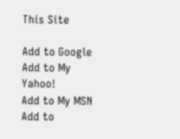This Site

Add to Google
Add to My Yahoo!
Add to My MSN
Add to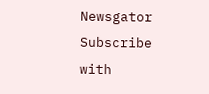Newsgator
Subscribe with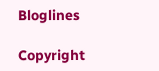Bloglines

Copyright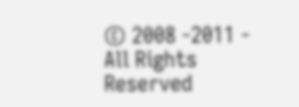© 2008 -2011 - All Rights Reserved